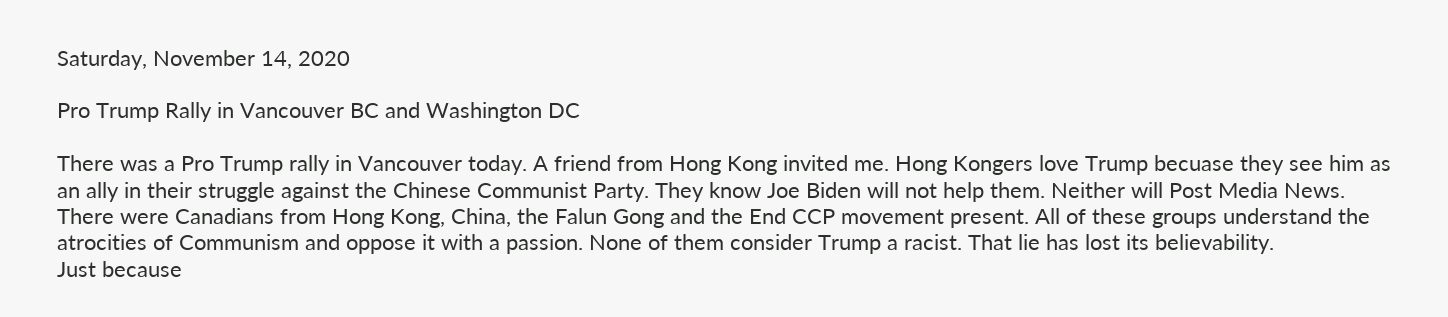Saturday, November 14, 2020

Pro Trump Rally in Vancouver BC and Washington DC

There was a Pro Trump rally in Vancouver today. A friend from Hong Kong invited me. Hong Kongers love Trump becuase they see him as an ally in their struggle against the Chinese Communist Party. They know Joe Biden will not help them. Neither will Post Media News.
There were Canadians from Hong Kong, China, the Falun Gong and the End CCP movement present. All of these groups understand the atrocities of Communism and oppose it with a passion. None of them consider Trump a racist. That lie has lost its believability.
Just because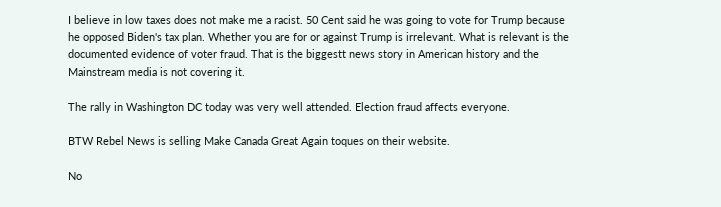I believe in low taxes does not make me a racist. 50 Cent said he was going to vote for Trump because he opposed Biden's tax plan. Whether you are for or against Trump is irrelevant. What is relevant is the documented evidence of voter fraud. That is the biggestt news story in American history and the Mainstream media is not covering it.

The rally in Washington DC today was very well attended. Election fraud affects everyone.

BTW Rebel News is selling Make Canada Great Again toques on their website.

No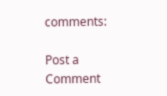comments:

Post a Comment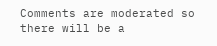Comments are moderated so there will be a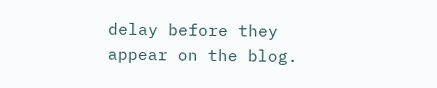delay before they appear on the blog.